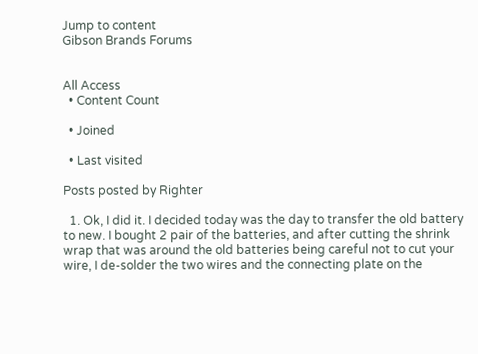Jump to content
Gibson Brands Forums


All Access
  • Content Count

  • Joined

  • Last visited

Posts posted by Righter

  1. Ok, I did it. I decided today was the day to transfer the old battery to new. I bought 2 pair of the batteries, and after cutting the shrink wrap that was around the old batteries being careful not to cut your wire, I de-solder the two wires and the connecting plate on the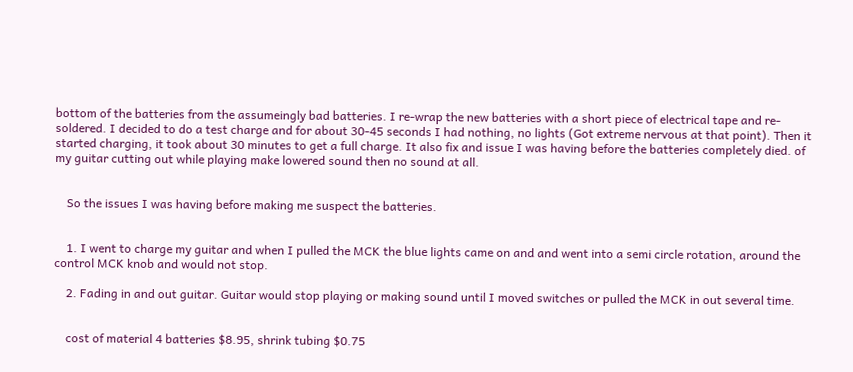bottom of the batteries from the assumeingly bad batteries. I re-wrap the new batteries with a short piece of electrical tape and re-soldered. I decided to do a test charge and for about 30-45 seconds I had nothing, no lights (Got extreme nervous at that point). Then it started charging, it took about 30 minutes to get a full charge. It also fix and issue I was having before the batteries completely died. of my guitar cutting out while playing make lowered sound then no sound at all.


    So the issues I was having before making me suspect the batteries.


    1. I went to charge my guitar and when I pulled the MCK the blue lights came on and and went into a semi circle rotation, around the control MCK knob and would not stop.

    2. Fading in and out guitar. Guitar would stop playing or making sound until I moved switches or pulled the MCK in out several time.


    cost of material 4 batteries $8.95, shrink tubing $0.75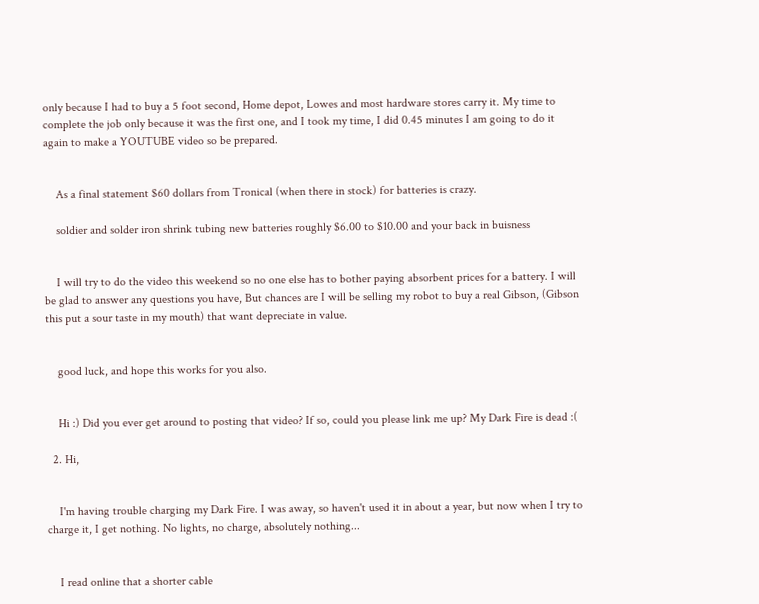only because I had to buy a 5 foot second, Home depot, Lowes and most hardware stores carry it. My time to complete the job only because it was the first one, and I took my time, I did 0.45 minutes I am going to do it again to make a YOUTUBE video so be prepared.


    As a final statement $60 dollars from Tronical (when there in stock) for batteries is crazy.

    soldier and solder iron shrink tubing new batteries roughly $6.00 to $10.00 and your back in buisness


    I will try to do the video this weekend so no one else has to bother paying absorbent prices for a battery. I will be glad to answer any questions you have, But chances are I will be selling my robot to buy a real Gibson, (Gibson this put a sour taste in my mouth) that want depreciate in value.


    good luck, and hope this works for you also.


    Hi :) Did you ever get around to posting that video? If so, could you please link me up? My Dark Fire is dead :(

  2. Hi,


    I'm having trouble charging my Dark Fire. I was away, so haven't used it in about a year, but now when I try to charge it, I get nothing. No lights, no charge, absolutely nothing...


    I read online that a shorter cable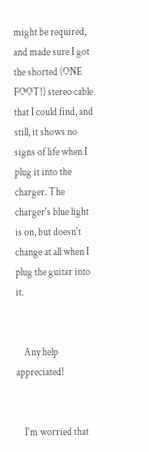might be required, and made sure I got the shorted (ONE FOOT!) stereo cable that I could find, and still, it shows no signs of life when I plug it into the charger. The charger's blue light is on, but doesn't change at all when I plug the guitar into it.


    Any help appreciated!


    I'm worried that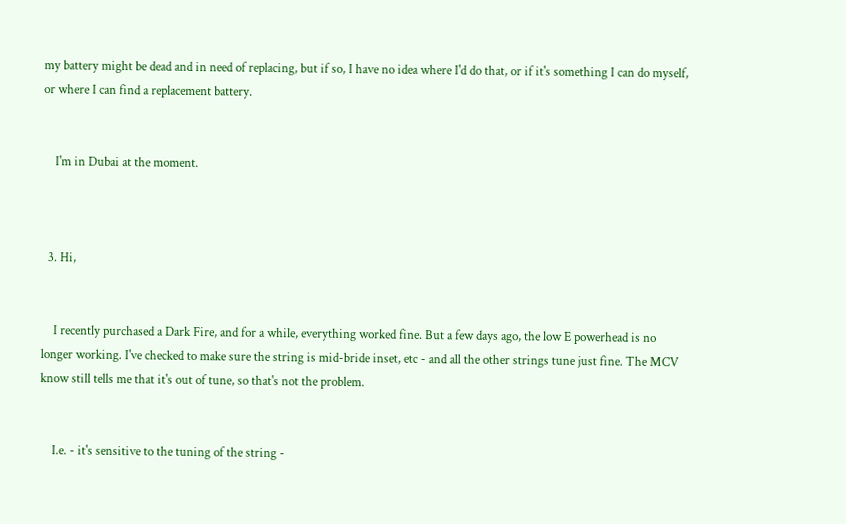my battery might be dead and in need of replacing, but if so, I have no idea where I'd do that, or if it's something I can do myself, or where I can find a replacement battery.


    I'm in Dubai at the moment.



  3. Hi,


    I recently purchased a Dark Fire, and for a while, everything worked fine. But a few days ago, the low E powerhead is no longer working. I've checked to make sure the string is mid-bride inset, etc - and all the other strings tune just fine. The MCV know still tells me that it's out of tune, so that's not the problem.


    I.e. - it's sensitive to the tuning of the string -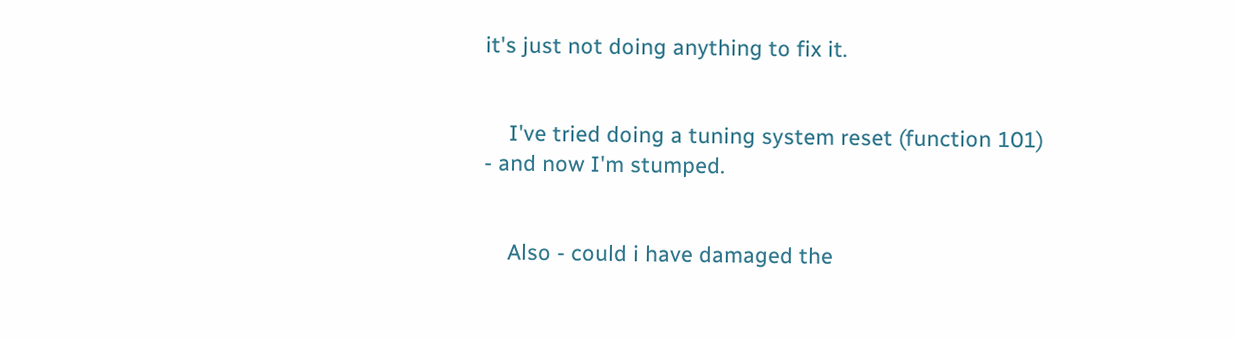it's just not doing anything to fix it.


    I've tried doing a tuning system reset (function 101) - and now I'm stumped.


    Also - could i have damaged the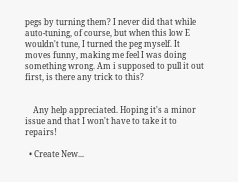pegs by turning them? I never did that while auto-tuning, of course, but when this low E wouldn't tune, I turned the peg myself. It moves funny, making me feel I was doing something wrong. Am i supposed to pull it out first, is there any trick to this?


    Any help appreciated. Hoping it's a minor issue and that I won't have to take it to repairs!

  • Create New...